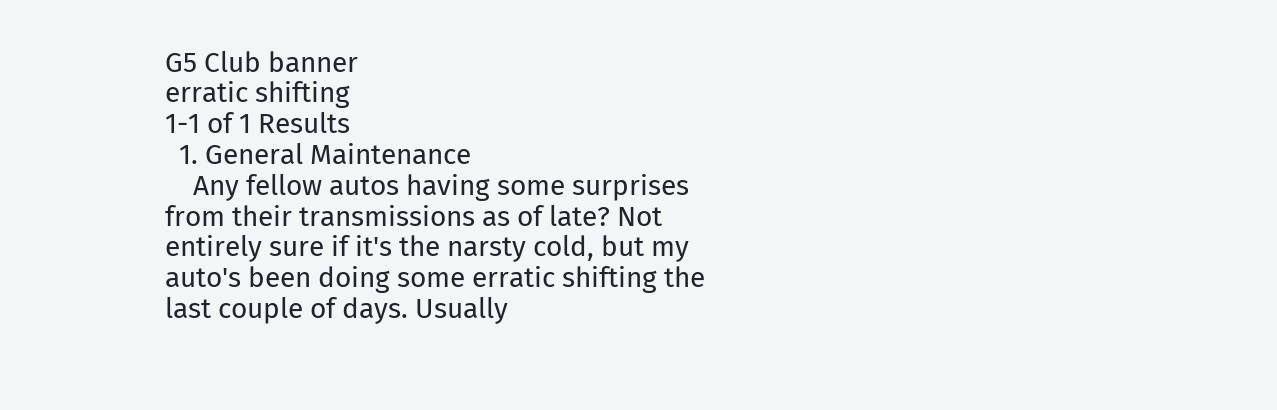G5 Club banner
erratic shifting
1-1 of 1 Results
  1. General Maintenance
    Any fellow autos having some surprises from their transmissions as of late? Not entirely sure if it's the narsty cold, but my auto's been doing some erratic shifting the last couple of days. Usually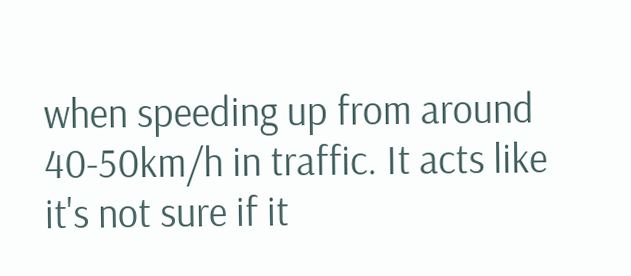when speeding up from around 40-50km/h in traffic. It acts like it's not sure if it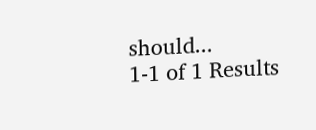should...
1-1 of 1 Results